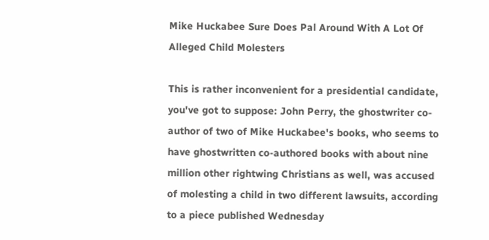Mike Huckabee Sure Does Pal Around With A Lot Of Alleged Child Molesters

This is rather inconvenient for a presidential candidate, you've got to suppose: John Perry, the ghostwriter co-author of two of Mike Huckabee's books, who seems to have ghostwritten co-authored books with about nine million other rightwing Christians as well, was accused of molesting a child in two different lawsuits, according to a piece published Wednesday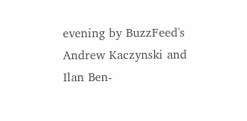evening by BuzzFeed's Andrew Kaczynski and Ilan Ben-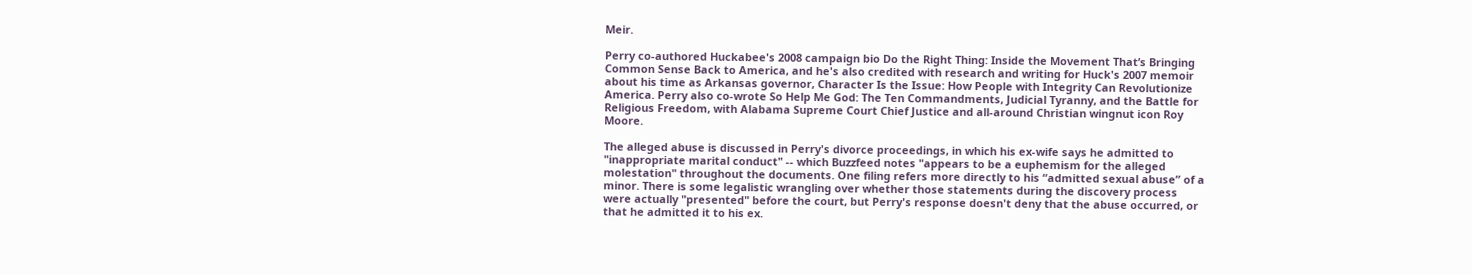Meir.

Perry co-authored Huckabee's 2008 campaign bio Do the Right Thing: Inside the Movement That’s Bringing Common Sense Back to America, and he's also credited with research and writing for Huck's 2007 memoir about his time as Arkansas governor, Character Is the Issue: How People with Integrity Can Revolutionize America. Perry also co-wrote So Help Me God: The Ten Commandments, Judicial Tyranny, and the Battle for Religious Freedom, with Alabama Supreme Court Chief Justice and all-around Christian wingnut icon Roy Moore.

The alleged abuse is discussed in Perry's divorce proceedings, in which his ex-wife says he admitted to "inappropriate marital conduct" -- which Buzzfeed notes "appears to be a euphemism for the alleged molestation" throughout the documents. One filing refers more directly to his “admitted sexual abuse” of a minor. There is some legalistic wrangling over whether those statements during the discovery process were actually "presented" before the court, but Perry's response doesn't deny that the abuse occurred, or that he admitted it to his ex.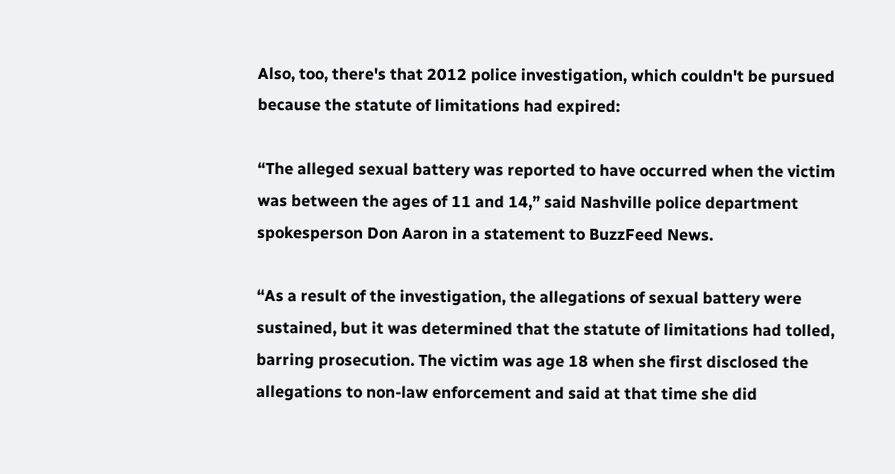Also, too, there's that 2012 police investigation, which couldn't be pursued because the statute of limitations had expired:

“The alleged sexual battery was reported to have occurred when the victim was between the ages of 11 and 14,” said Nashville police department spokesperson Don Aaron in a statement to BuzzFeed News.

“As a result of the investigation, the allegations of sexual battery were sustained, but it was determined that the statute of limitations had tolled, barring prosecution. The victim was age 18 when she first disclosed the allegations to non-law enforcement and said at that time she did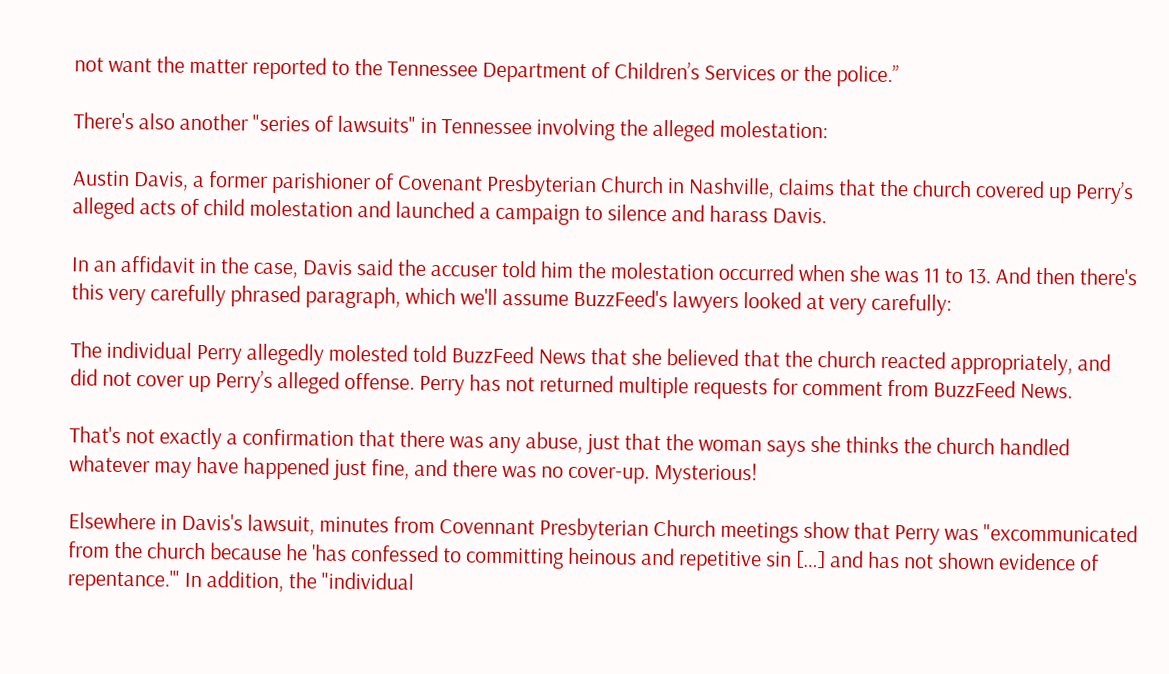not want the matter reported to the Tennessee Department of Children’s Services or the police.”

There's also another "series of lawsuits" in Tennessee involving the alleged molestation:

Austin Davis, a former parishioner of Covenant Presbyterian Church in Nashville, claims that the church covered up Perry’s alleged acts of child molestation and launched a campaign to silence and harass Davis.

In an affidavit in the case, Davis said the accuser told him the molestation occurred when she was 11 to 13. And then there's this very carefully phrased paragraph, which we'll assume BuzzFeed's lawyers looked at very carefully:

The individual Perry allegedly molested told BuzzFeed News that she believed that the church reacted appropriately, and did not cover up Perry’s alleged offense. Perry has not returned multiple requests for comment from BuzzFeed News.

That's not exactly a confirmation that there was any abuse, just that the woman says she thinks the church handled whatever may have happened just fine, and there was no cover-up. Mysterious!

Elsewhere in Davis's lawsuit, minutes from Covennant Presbyterian Church meetings show that Perry was "excommunicated from the church because he 'has confessed to committing heinous and repetitive sin […] and has not shown evidence of repentance.'" In addition, the "individual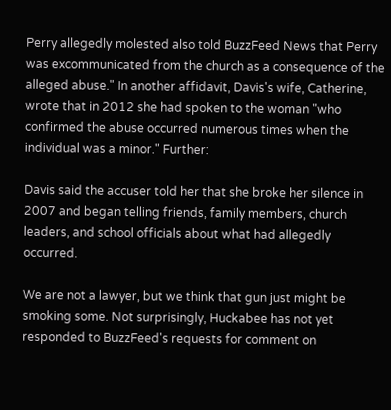Perry allegedly molested also told BuzzFeed News that Perry was excommunicated from the church as a consequence of the alleged abuse." In another affidavit, Davis's wife, Catherine, wrote that in 2012 she had spoken to the woman "who confirmed the abuse occurred numerous times when the individual was a minor." Further:

Davis said the accuser told her that she broke her silence in 2007 and began telling friends, family members, church leaders, and school officials about what had allegedly occurred.

We are not a lawyer, but we think that gun just might be smoking some. Not surprisingly, Huckabee has not yet responded to BuzzFeed's requests for comment on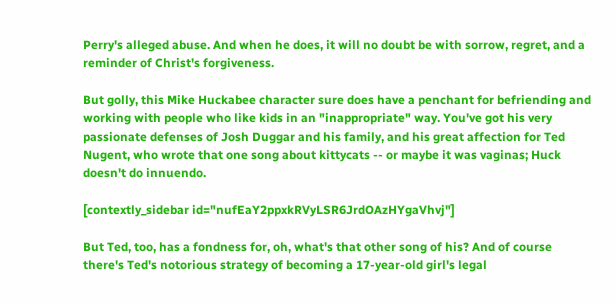Perry's alleged abuse. And when he does, it will no doubt be with sorrow, regret, and a reminder of Christ's forgiveness.

But golly, this Mike Huckabee character sure does have a penchant for befriending and working with people who like kids in an "inappropriate" way. You've got his very passionate defenses of Josh Duggar and his family, and his great affection for Ted Nugent, who wrote that one song about kittycats -- or maybe it was vaginas; Huck doesn't do innuendo.

[contextly_sidebar id="nufEaY2ppxkRVyLSR6JrdOAzHYgaVhvj"]

But Ted, too, has a fondness for, oh, what's that other song of his? And of course there's Ted's notorious strategy of becoming a 17-year-old girl's legal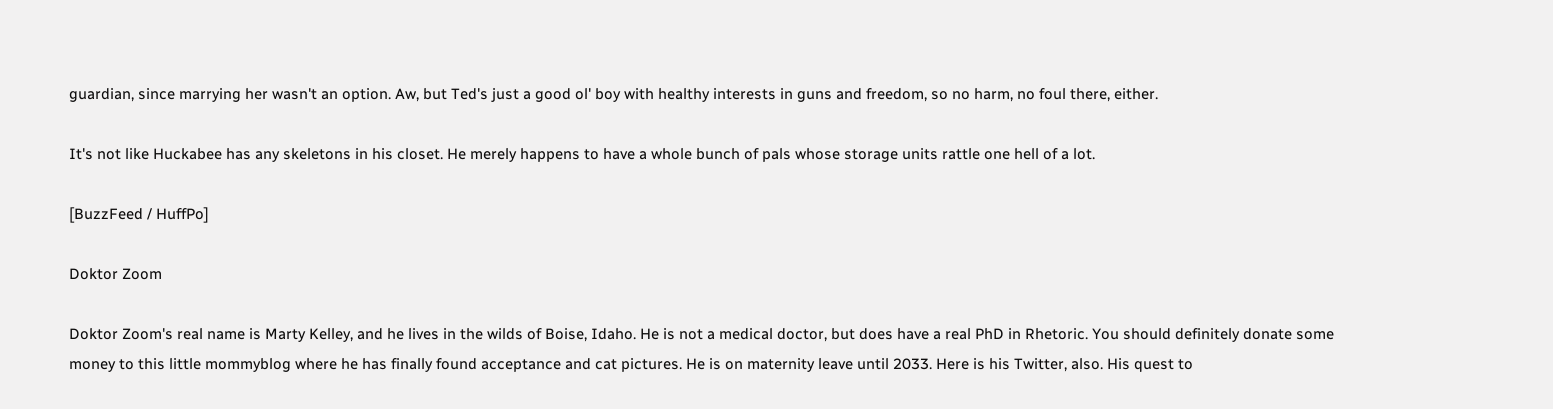guardian, since marrying her wasn't an option. Aw, but Ted's just a good ol' boy with healthy interests in guns and freedom, so no harm, no foul there, either.

It's not like Huckabee has any skeletons in his closet. He merely happens to have a whole bunch of pals whose storage units rattle one hell of a lot.

[BuzzFeed / HuffPo]

Doktor Zoom

Doktor Zoom's real name is Marty Kelley, and he lives in the wilds of Boise, Idaho. He is not a medical doctor, but does have a real PhD in Rhetoric. You should definitely donate some money to this little mommyblog where he has finally found acceptance and cat pictures. He is on maternity leave until 2033. Here is his Twitter, also. His quest to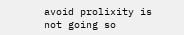avoid prolixity is not going so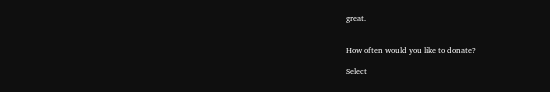great.


How often would you like to donate?

Select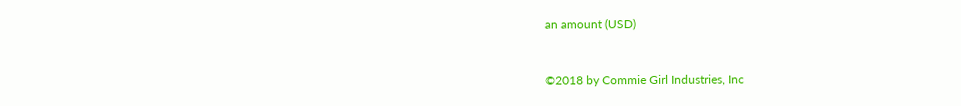an amount (USD)


©2018 by Commie Girl Industries, Inc